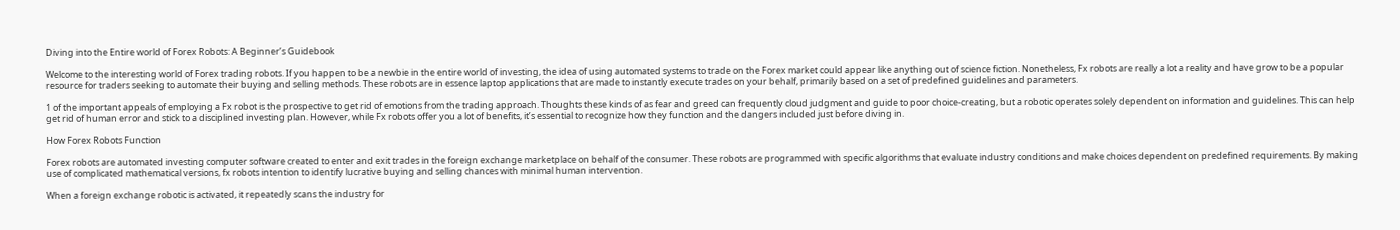Diving into the Entire world of Forex Robots: A Beginner’s Guidebook

Welcome to the interesting world of Forex trading robots. If you happen to be a newbie in the entire world of investing, the idea of using automated systems to trade on the Forex market could appear like anything out of science fiction. Nonetheless, Fx robots are really a lot a reality and have grow to be a popular resource for traders seeking to automate their buying and selling methods. These robots are in essence laptop applications that are made to instantly execute trades on your behalf, primarily based on a set of predefined guidelines and parameters.

1 of the important appeals of employing a Fx robot is the prospective to get rid of emotions from the trading approach. Thoughts these kinds of as fear and greed can frequently cloud judgment and guide to poor choice-creating, but a robotic operates solely dependent on information and guidelines. This can help get rid of human error and stick to a disciplined investing plan. However, while Fx robots offer you a lot of benefits, it’s essential to recognize how they function and the dangers included just before diving in.

How Forex Robots Function

Forex robots are automated investing computer software created to enter and exit trades in the foreign exchange marketplace on behalf of the consumer. These robots are programmed with specific algorithms that evaluate industry conditions and make choices dependent on predefined requirements. By making use of complicated mathematical versions, fx robots intention to identify lucrative buying and selling chances with minimal human intervention.

When a foreign exchange robotic is activated, it repeatedly scans the industry for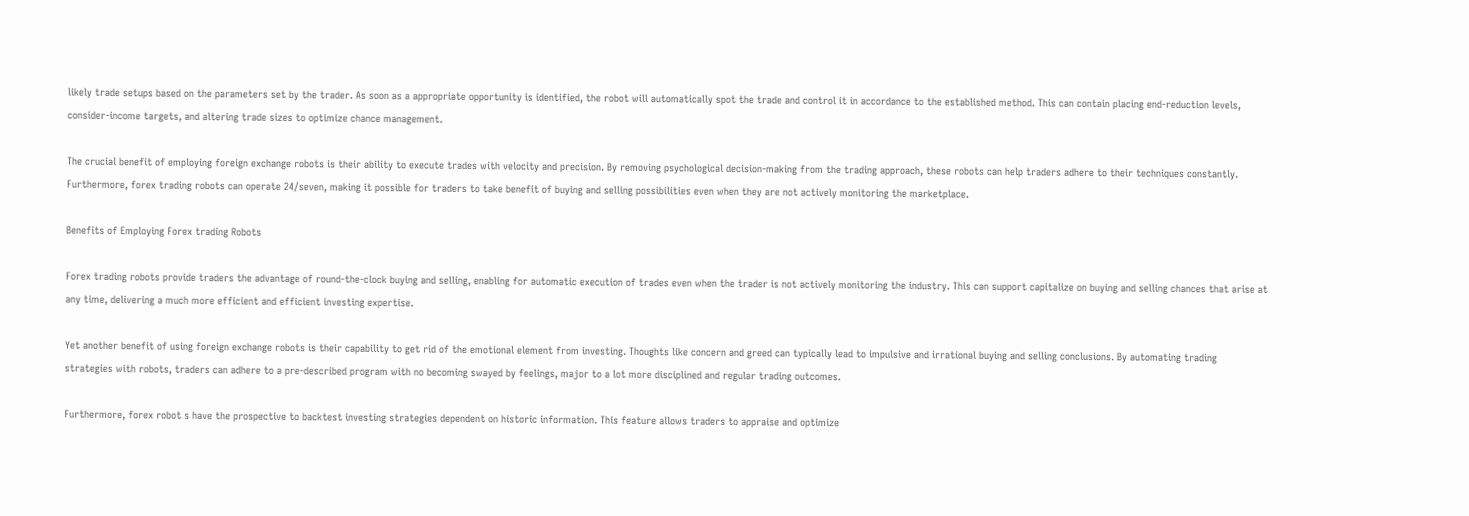likely trade setups based on the parameters set by the trader. As soon as a appropriate opportunity is identified, the robot will automatically spot the trade and control it in accordance to the established method. This can contain placing end-reduction levels, consider-income targets, and altering trade sizes to optimize chance management.

The crucial benefit of employing foreign exchange robots is their ability to execute trades with velocity and precision. By removing psychological decision-making from the trading approach, these robots can help traders adhere to their techniques constantly. Furthermore, forex trading robots can operate 24/seven, making it possible for traders to take benefit of buying and selling possibilities even when they are not actively monitoring the marketplace.

Benefits of Employing Forex trading Robots

Forex trading robots provide traders the advantage of round-the-clock buying and selling, enabling for automatic execution of trades even when the trader is not actively monitoring the industry. This can support capitalize on buying and selling chances that arise at any time, delivering a much more efficient and efficient investing expertise.

Yet another benefit of using foreign exchange robots is their capability to get rid of the emotional element from investing. Thoughts like concern and greed can typically lead to impulsive and irrational buying and selling conclusions. By automating trading strategies with robots, traders can adhere to a pre-described program with no becoming swayed by feelings, major to a lot more disciplined and regular trading outcomes.

Furthermore, forex robot s have the prospective to backtest investing strategies dependent on historic information. This feature allows traders to appraise and optimize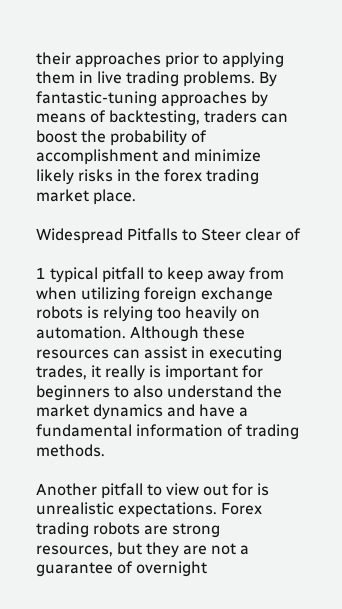their approaches prior to applying them in live trading problems. By fantastic-tuning approaches by means of backtesting, traders can boost the probability of accomplishment and minimize likely risks in the forex trading market place.

Widespread Pitfalls to Steer clear of

1 typical pitfall to keep away from when utilizing foreign exchange robots is relying too heavily on automation. Although these resources can assist in executing trades, it really is important for beginners to also understand the market dynamics and have a fundamental information of trading methods.

Another pitfall to view out for is unrealistic expectations. Forex trading robots are strong resources, but they are not a guarantee of overnight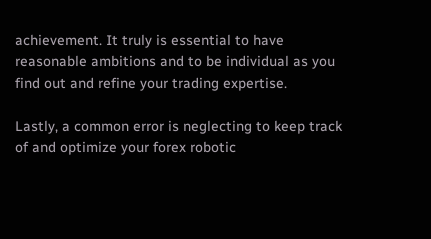achievement. It truly is essential to have reasonable ambitions and to be individual as you find out and refine your trading expertise.

Lastly, a common error is neglecting to keep track of and optimize your forex robotic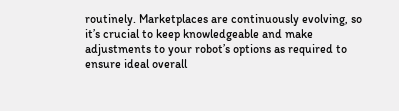routinely. Marketplaces are continuously evolving, so it’s crucial to keep knowledgeable and make adjustments to your robot’s options as required to ensure ideal overall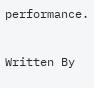performance.

Written By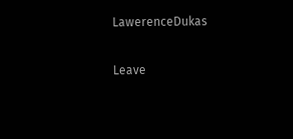LawerenceDukas

Leave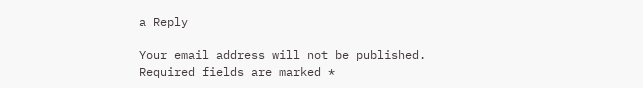a Reply

Your email address will not be published. Required fields are marked *